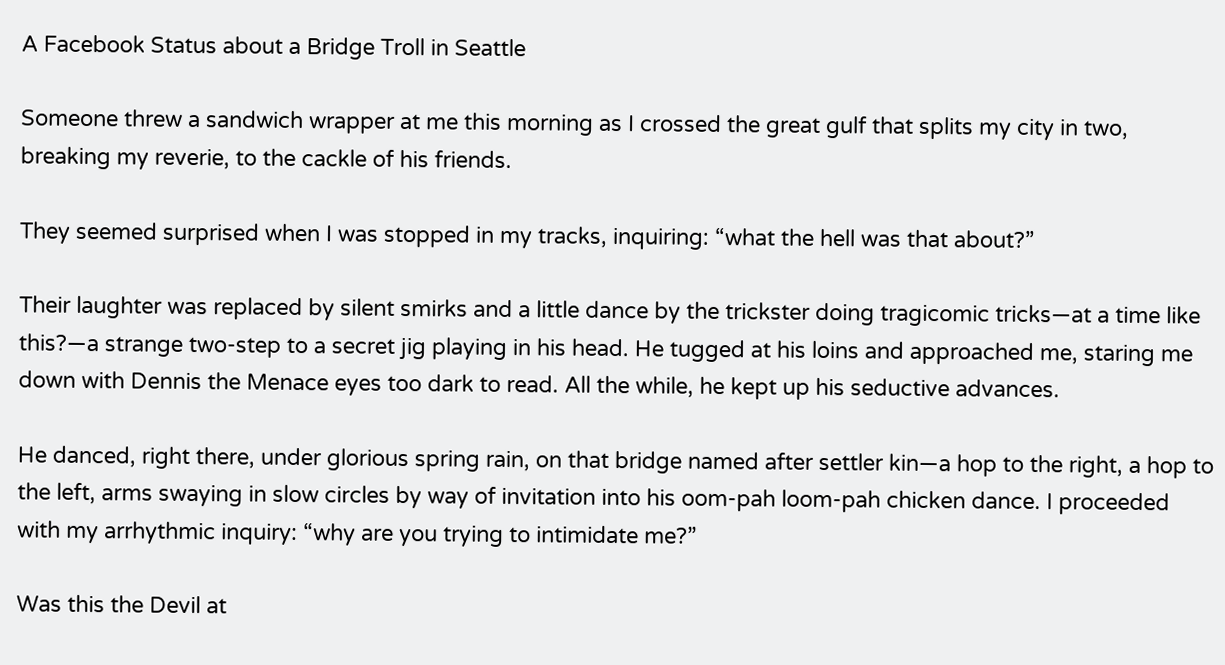A Facebook Status about a Bridge Troll in Seattle

Someone threw a sandwich wrapper at me this morning as I crossed the great gulf that splits my city in two, breaking my reverie, to the cackle of his friends.

They seemed surprised when I was stopped in my tracks, inquiring: “what the hell was that about?”

Their laughter was replaced by silent smirks and a little dance by the trickster doing tragicomic tricks—at a time like this?—a strange two-step to a secret jig playing in his head. He tugged at his loins and approached me, staring me down with Dennis the Menace eyes too dark to read. All the while, he kept up his seductive advances.

He danced, right there, under glorious spring rain, on that bridge named after settler kin—a hop to the right, a hop to the left, arms swaying in slow circles by way of invitation into his oom-pah loom-pah chicken dance. I proceeded with my arrhythmic inquiry: “why are you trying to intimidate me?”

Was this the Devil at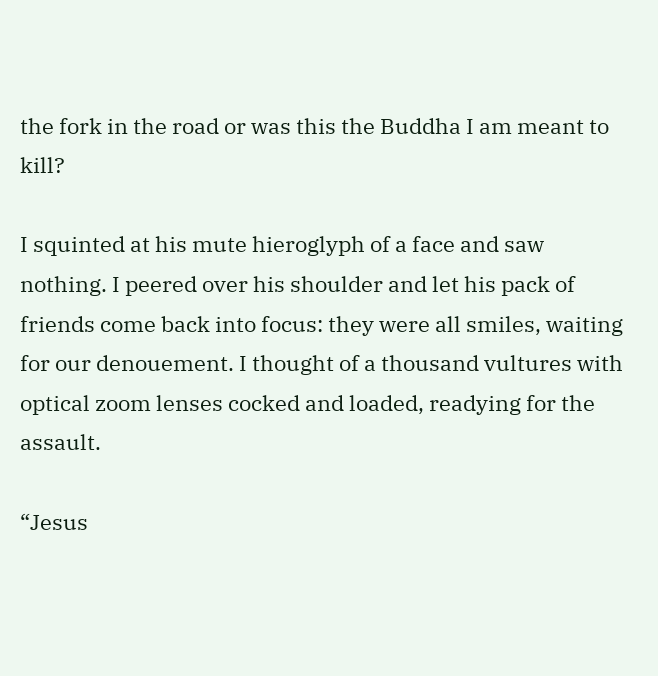the fork in the road or was this the Buddha I am meant to kill?

I squinted at his mute hieroglyph of a face and saw nothing. I peered over his shoulder and let his pack of friends come back into focus: they were all smiles, waiting for our denouement. I thought of a thousand vultures with optical zoom lenses cocked and loaded, readying for the assault.

“Jesus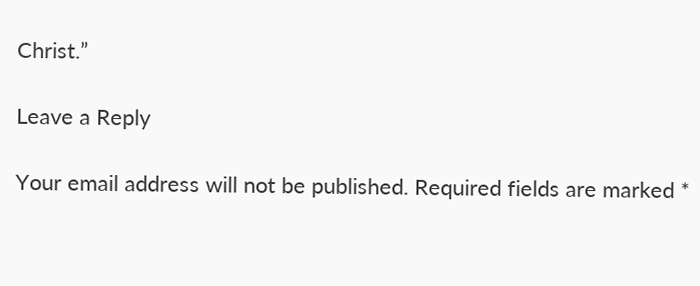Christ.”

Leave a Reply

Your email address will not be published. Required fields are marked *